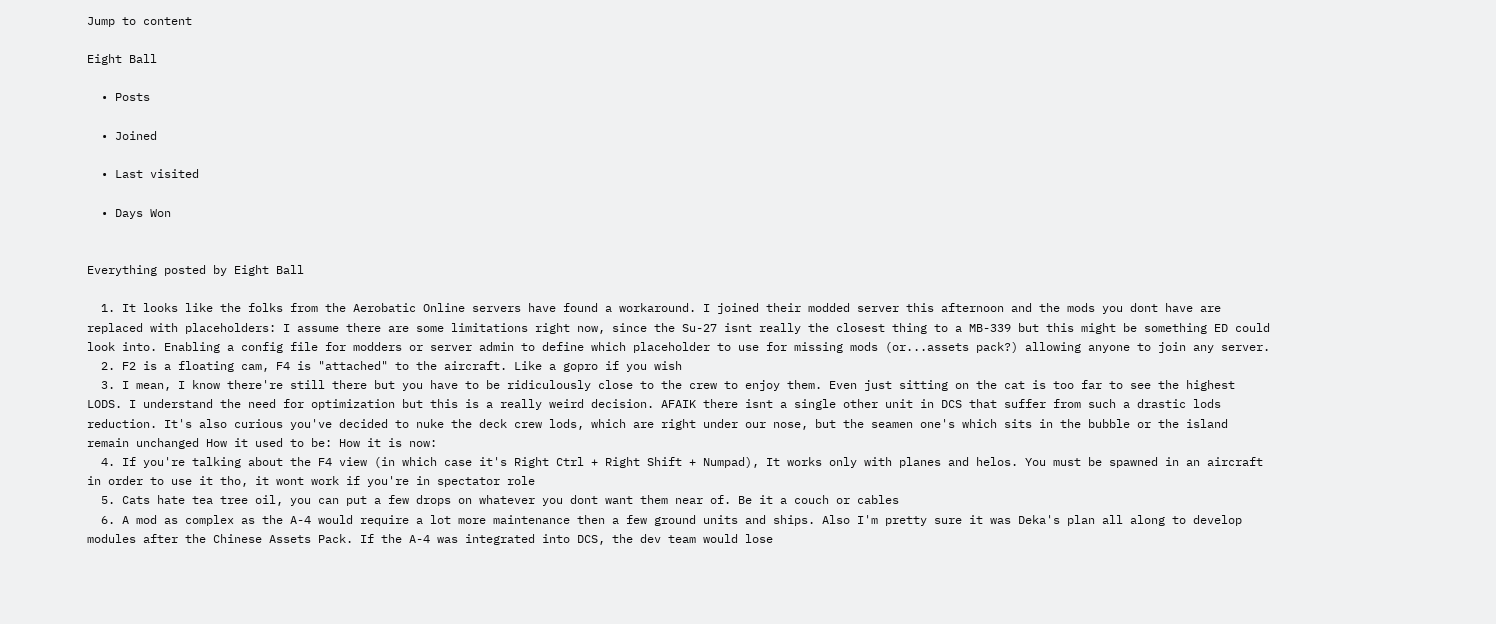Jump to content

Eight Ball

  • Posts

  • Joined

  • Last visited

  • Days Won


Everything posted by Eight Ball

  1. It looks like the folks from the Aerobatic Online servers have found a workaround. I joined their modded server this afternoon and the mods you dont have are replaced with placeholders: I assume there are some limitations right now, since the Su-27 isnt really the closest thing to a MB-339 but this might be something ED could look into. Enabling a config file for modders or server admin to define which placeholder to use for missing mods (or...assets pack?) allowing anyone to join any server.
  2. F2 is a floating cam, F4 is "attached" to the aircraft. Like a gopro if you wish
  3. I mean, I know there're still there but you have to be ridiculously close to the crew to enjoy them. Even just sitting on the cat is too far to see the highest LODS. I understand the need for optimization but this is a really weird decision. AFAIK there isnt a single other unit in DCS that suffer from such a drastic lods reduction. It's also curious you've decided to nuke the deck crew lods, which are right under our nose, but the seamen one's which sits in the bubble or the island remain unchanged How it used to be: How it is now:
  4. If you're talking about the F4 view (in which case it's Right Ctrl + Right Shift + Numpad), It works only with planes and helos. You must be spawned in an aircraft in order to use it tho, it wont work if you're in spectator role
  5. Cats hate tea tree oil, you can put a few drops on whatever you dont want them near of. Be it a couch or cables
  6. A mod as complex as the A-4 would require a lot more maintenance then a few ground units and ships. Also I'm pretty sure it was Deka's plan all along to develop modules after the Chinese Assets Pack. If the A-4 was integrated into DCS, the dev team would lose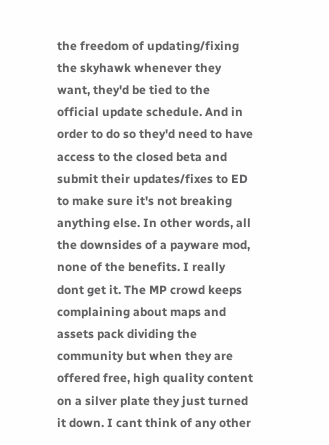the freedom of updating/fixing the skyhawk whenever they want, they'd be tied to the official update schedule. And in order to do so they'd need to have access to the closed beta and submit their updates/fixes to ED to make sure it's not breaking anything else. In other words, all the downsides of a payware mod, none of the benefits. I really dont get it. The MP crowd keeps complaining about maps and assets pack dividing the community but when they are offered free, high quality content on a silver plate they just turned it down. I cant think of any other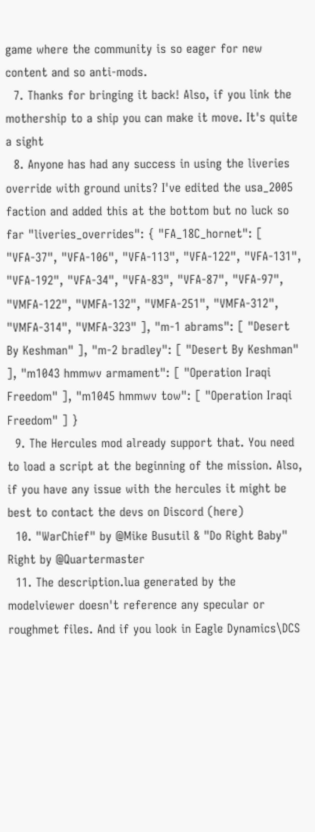game where the community is so eager for new content and so anti-mods.
  7. Thanks for bringing it back! Also, if you link the mothership to a ship you can make it move. It's quite a sight
  8. Anyone has had any success in using the liveries override with ground units? I've edited the usa_2005 faction and added this at the bottom but no luck so far "liveries_overrides": { "FA_18C_hornet": [ "VFA-37", "VFA-106", "VFA-113", "VFA-122", "VFA-131", "VFA-192", "VFA-34", "VFA-83", "VFA-87", "VFA-97", "VMFA-122", "VMFA-132", "VMFA-251", "VMFA-312", "VMFA-314", "VMFA-323" ], "m-1 abrams": [ "Desert By Keshman" ], "m-2 bradley": [ "Desert By Keshman" ], "m1043 hmmwv armament": [ "Operation Iraqi Freedom" ], "m1045 hmmwv tow": [ "Operation Iraqi Freedom" ] }
  9. The Hercules mod already support that. You need to load a script at the beginning of the mission. Also, if you have any issue with the hercules it might be best to contact the devs on Discord (here)
  10. "WarChief" by @Mike Busutil & "Do Right Baby" Right by @Quartermaster
  11. The description.lua generated by the modelviewer doesn't reference any specular or roughmet files. And if you look in Eagle Dynamics\DCS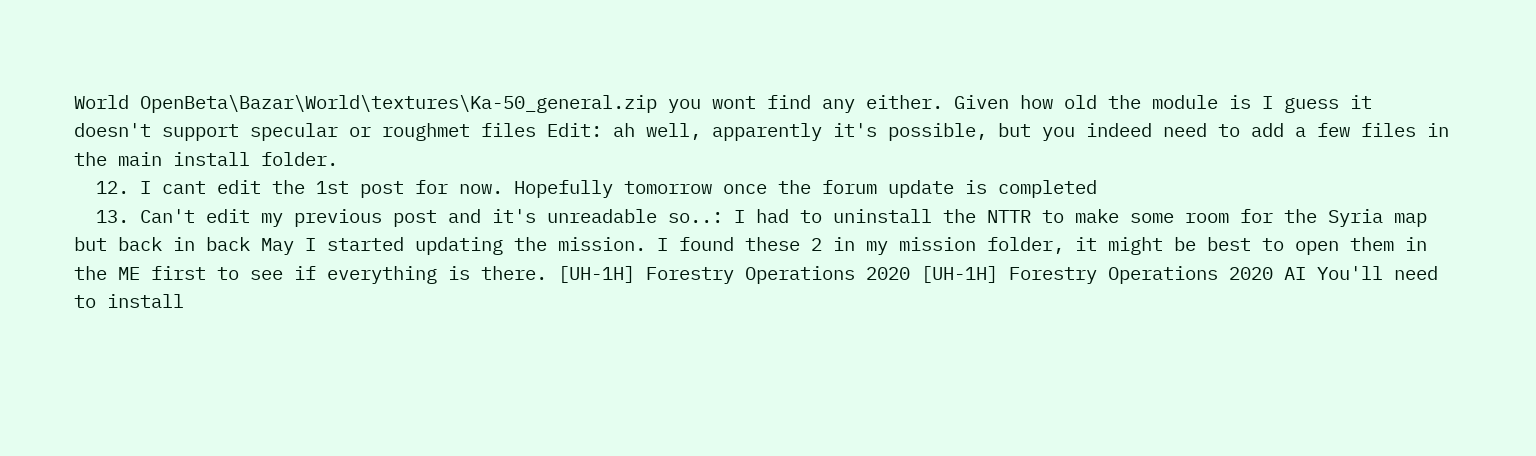World OpenBeta\Bazar\World\textures\Ka-50_general.zip you wont find any either. Given how old the module is I guess it doesn't support specular or roughmet files Edit: ah well, apparently it's possible, but you indeed need to add a few files in the main install folder.
  12. I cant edit the 1st post for now. Hopefully tomorrow once the forum update is completed
  13. Can't edit my previous post and it's unreadable so..: I had to uninstall the NTTR to make some room for the Syria map but back in back May I started updating the mission. I found these 2 in my mission folder, it might be best to open them in the ME first to see if everything is there. [UH-1H] Forestry Operations 2020 [UH-1H] Forestry Operations 2020 AI You'll need to install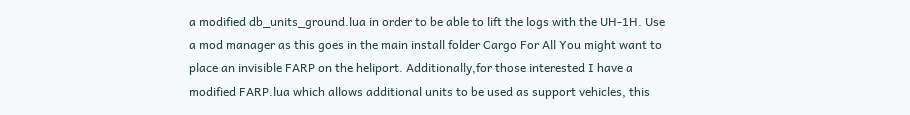a modified db_units_ground.lua in order to be able to lift the logs with the UH-1H. Use a mod manager as this goes in the main install folder Cargo For All You might want to place an invisible FARP on the heliport. Additionally,for those interested I have a modified FARP.lua which allows additional units to be used as support vehicles, this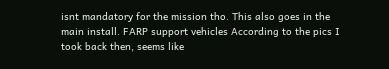isnt mandatory for the mission tho. This also goes in the main install. FARP support vehicles According to the pics I took back then, seems like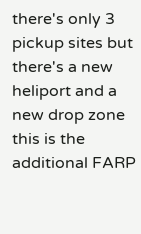there's only 3 pickup sites but there's a new heliport and a new drop zone this is the additional FARP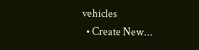vehicles
  • Create New...